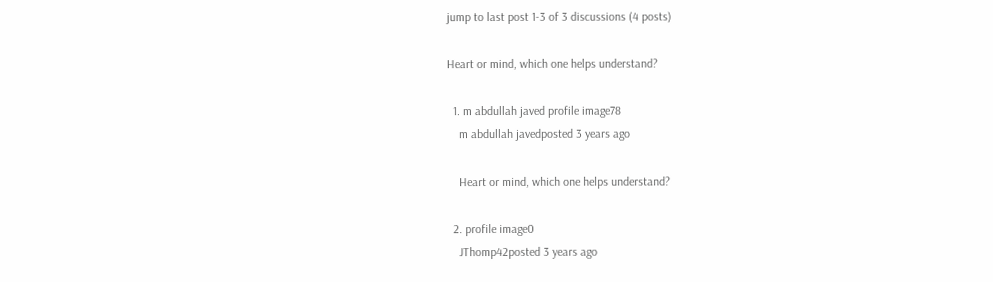jump to last post 1-3 of 3 discussions (4 posts)

Heart or mind, which one helps understand?

  1. m abdullah javed profile image78
    m abdullah javedposted 3 years ago

    Heart or mind, which one helps understand?

  2. profile image0
    JThomp42posted 3 years ago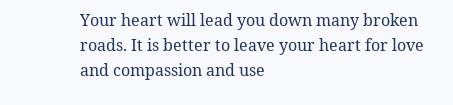Your heart will lead you down many broken roads. It is better to leave your heart for love and compassion and use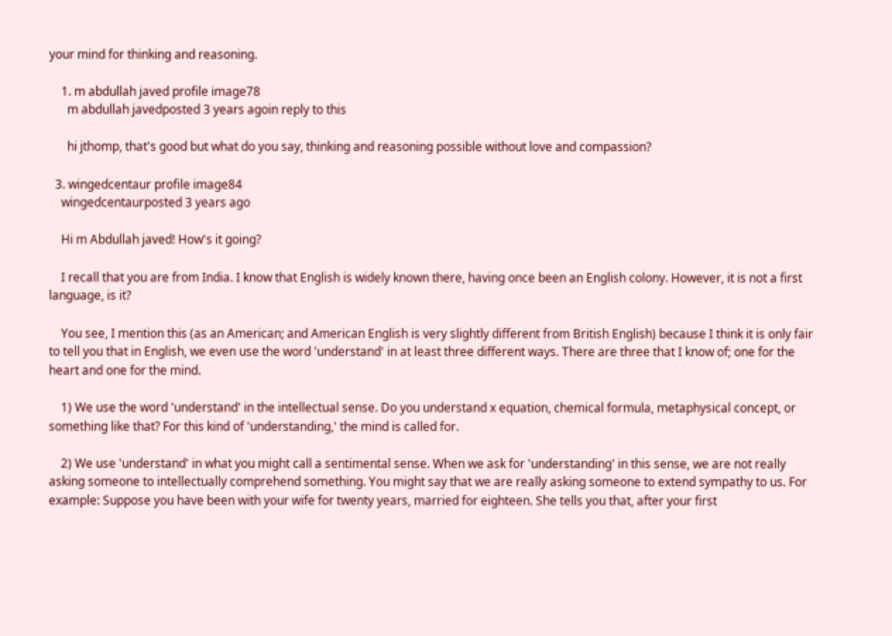your mind for thinking and reasoning.

    1. m abdullah javed profile image78
      m abdullah javedposted 3 years agoin reply to this

      hi jthomp, that's good but what do you say, thinking and reasoning possible without love and compassion?

  3. wingedcentaur profile image84
    wingedcentaurposted 3 years ago

    Hi m Abdullah javed! How's it going?

    I recall that you are from India. I know that English is widely known there, having once been an English colony. However, it is not a first language, is it?

    You see, I mention this (as an American; and American English is very slightly different from British English) because I think it is only fair to tell you that in English, we even use the word 'understand' in at least three different ways. There are three that I know of; one for the heart and one for the mind.

    1) We use the word 'understand' in the intellectual sense. Do you understand x equation, chemical formula, metaphysical concept, or something like that? For this kind of 'understanding,' the mind is called for.

    2) We use 'understand' in what you might call a sentimental sense. When we ask for 'understanding' in this sense, we are not really asking someone to intellectually comprehend something. You might say that we are really asking someone to extend sympathy to us. For example: Suppose you have been with your wife for twenty years, married for eighteen. She tells you that, after your first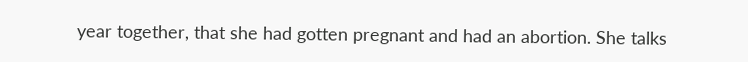year together, that she had gotten pregnant and had an abortion. She talks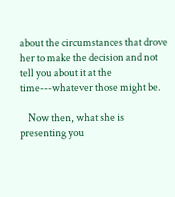about the circumstances that drove her to make the decision and not tell you about it at the time---whatever those might be.

    Now then, what she is presenting you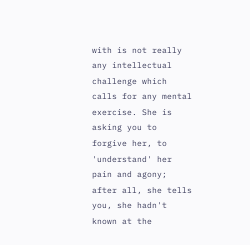with is not really any intellectual challenge which calls for any mental exercise. She is asking you to forgive her, to 'understand' her pain and agony; after all, she tells you, she hadn't known at the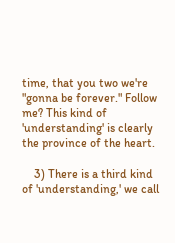time, that you two we're "gonna be forever." Follow me? This kind of 'understanding' is clearly the province of the heart.

    3) There is a third kind of 'understanding,' we call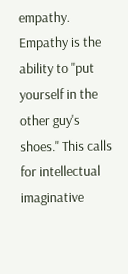empathy. Empathy is the ability to "put yourself in the other guy's shoes." This calls for intellectual imaginative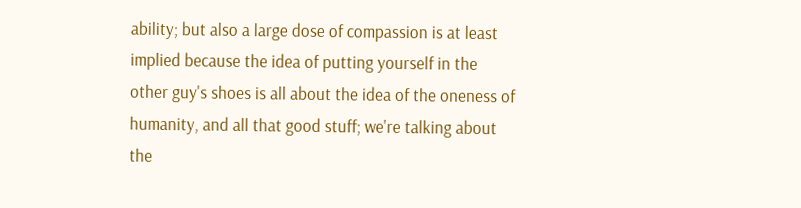ability; but also a large dose of compassion is at least implied because the idea of putting yourself in the other guy's shoes is all about the idea of the oneness of humanity, and all that good stuff; we're talking about the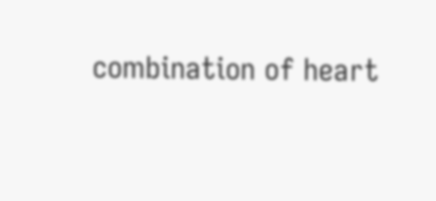combination of heart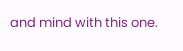and mind with this one.